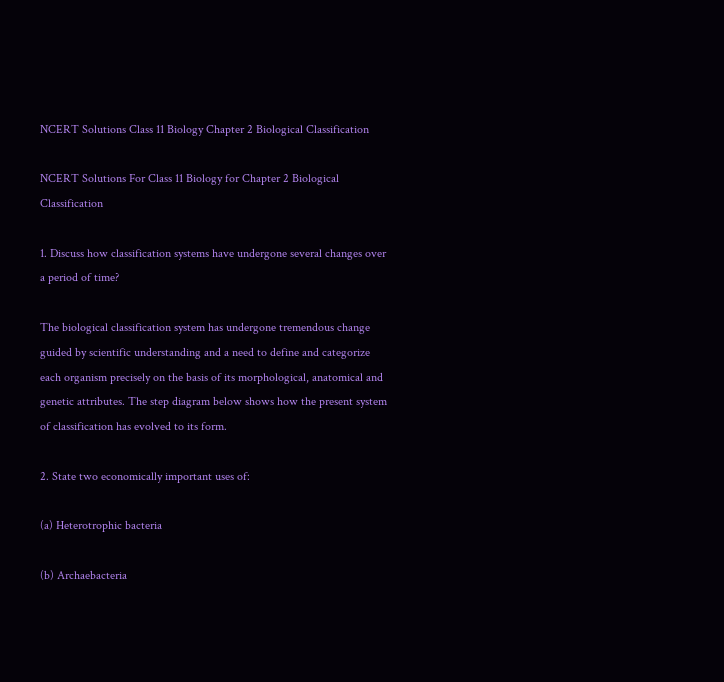NCERT Solutions Class 11 Biology Chapter 2 Biological Classification

NCERT Solutions For Class 11 Biology for Chapter 2 Biological Classification

1. Discuss how classification systems have undergone several changes over a period of time?

The biological classification system has undergone tremendous change guided by scientific understanding and a need to define and categorize each organism precisely on the basis of its morphological, anatomical and genetic attributes. The step diagram below shows how the present system of classification has evolved to its form.

2. State two economically important uses of:

(a) Heterotrophic bacteria

(b) Archaebacteria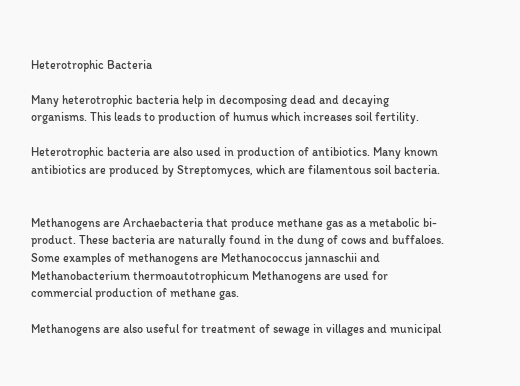Heterotrophic Bacteria

Many heterotrophic bacteria help in decomposing dead and decaying organisms. This leads to production of humus which increases soil fertility.

Heterotrophic bacteria are also used in production of antibiotics. Many known antibiotics are produced by Streptomyces, which are filamentous soil bacteria.


Methanogens are Archaebacteria that produce methane gas as a metabolic bi-product. These bacteria are naturally found in the dung of cows and buffaloes. Some examples of methanogens are Methanococcus jannaschii and Methanobacterium thermoautotrophicum Methanogens are used for commercial production of methane gas.

Methanogens are also useful for treatment of sewage in villages and municipal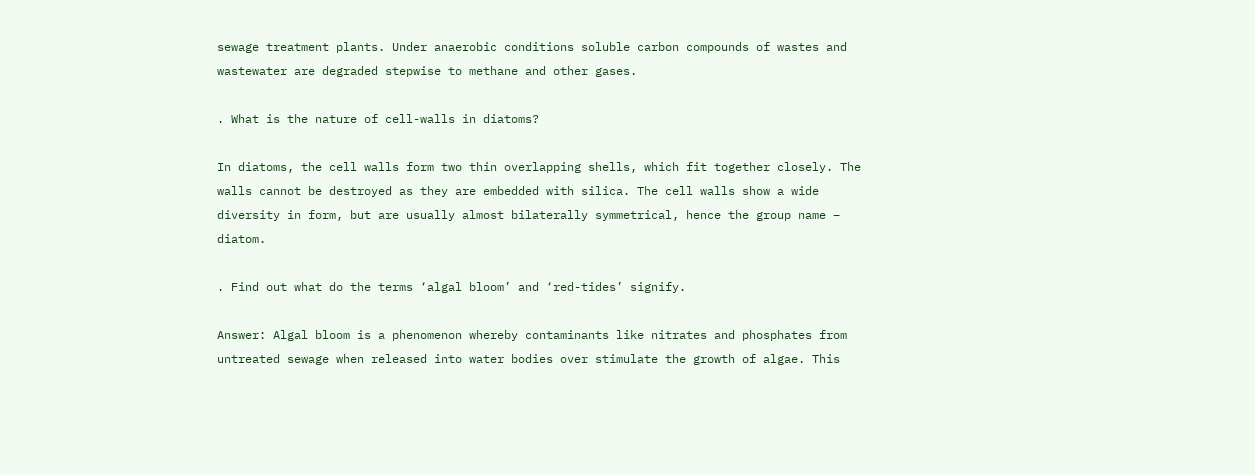sewage treatment plants. Under anaerobic conditions soluble carbon compounds of wastes and wastewater are degraded stepwise to methane and other gases.

. What is the nature of cell-walls in diatoms?

In diatoms, the cell walls form two thin overlapping shells, which fit together closely. The walls cannot be destroyed as they are embedded with silica. The cell walls show a wide diversity in form, but are usually almost bilaterally symmetrical, hence the group name – diatom.

. Find out what do the terms ‘algal bloom’ and ‘red-tides’ signify.

Answer: Algal bloom is a phenomenon whereby contaminants like nitrates and phosphates from untreated sewage when released into water bodies over stimulate the growth of algae. This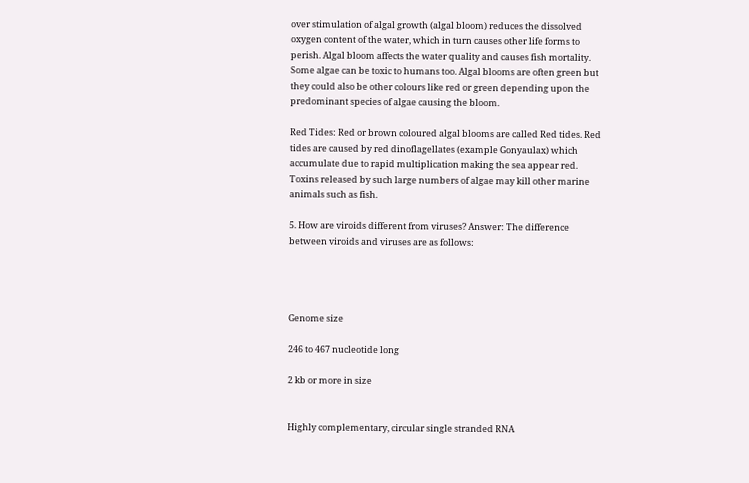over stimulation of algal growth (algal bloom) reduces the dissolved oxygen content of the water, which in turn causes other life forms to perish. Algal bloom affects the water quality and causes fish mortality. Some algae can be toxic to humans too. Algal blooms are often green but they could also be other colours like red or green depending upon the predominant species of algae causing the bloom.

Red Tides: Red or brown coloured algal blooms are called Red tides. Red tides are caused by red dinoflagellates (example Gonyaulax) which accumulate due to rapid multiplication making the sea appear red. Toxins released by such large numbers of algae may kill other marine animals such as fish.

5. How are viroids different from viruses? Answer: The difference between viroids and viruses are as follows:




Genome size

246 to 467 nucleotide long

2 kb or more in size


Highly complementary, circular single stranded RNA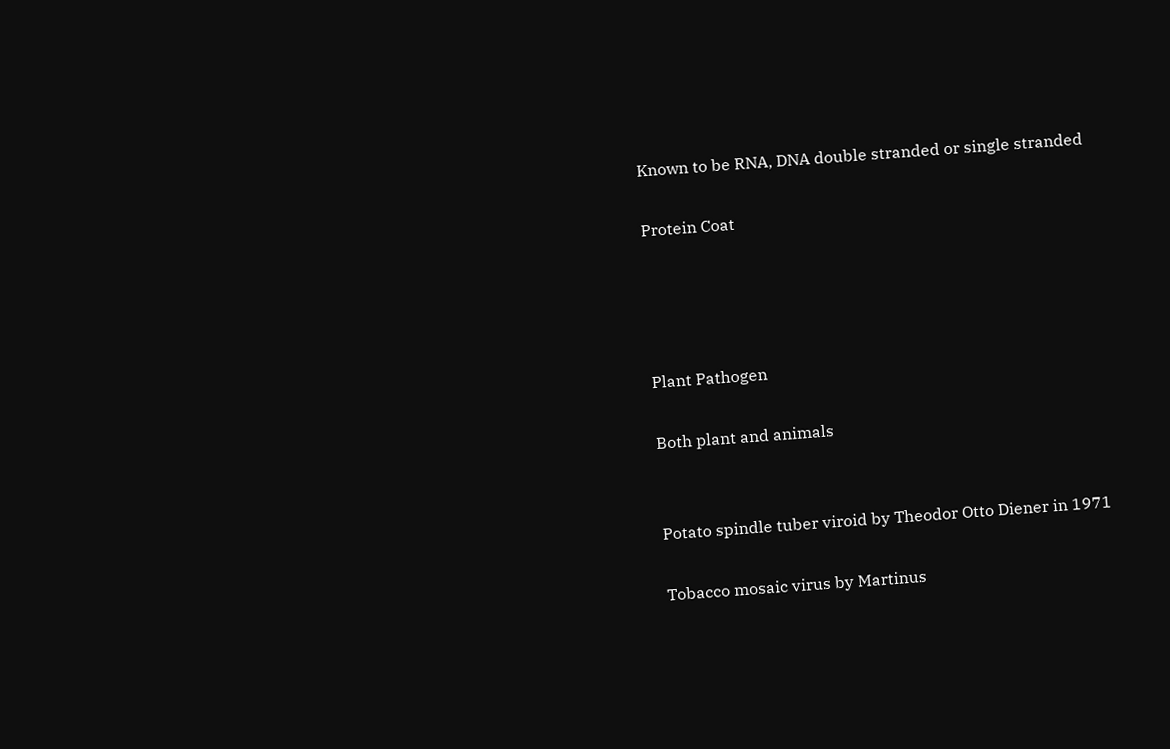Known to be RNA, DNA double stranded or single stranded

Protein Coat




Plant Pathogen

Both plant and animals


Potato spindle tuber viroid by Theodor Otto Diener in 1971

Tobacco mosaic virus by Martinus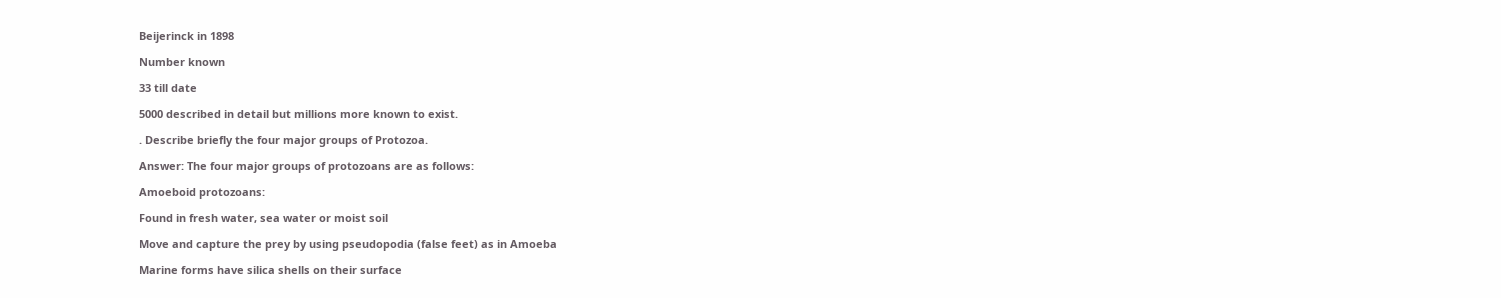Beijerinck in 1898

Number known

33 till date

5000 described in detail but millions more known to exist.

. Describe briefly the four major groups of Protozoa.

Answer: The four major groups of protozoans are as follows:

Amoeboid protozoans:

Found in fresh water, sea water or moist soil

Move and capture the prey by using pseudopodia (false feet) as in Amoeba

Marine forms have silica shells on their surface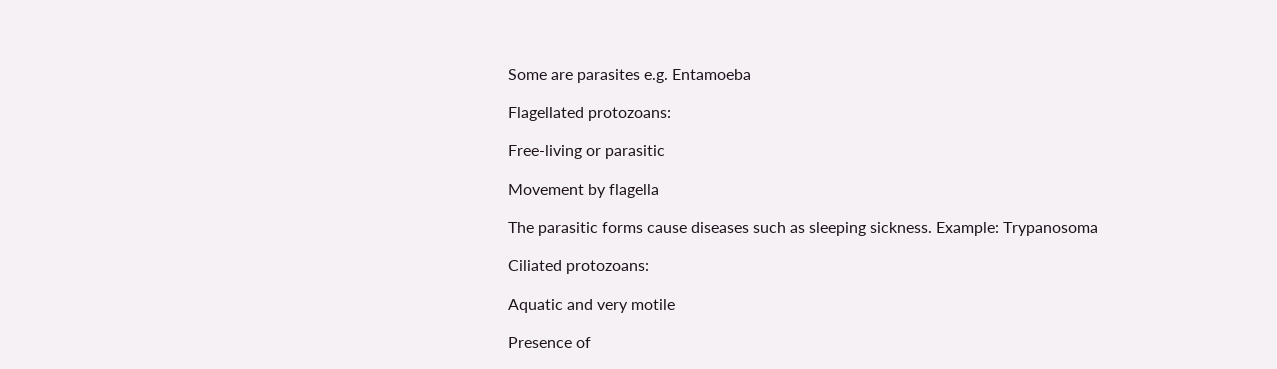Some are parasites e.g. Entamoeba

Flagellated protozoans:

Free-living or parasitic

Movement by flagella

The parasitic forms cause diseases such as sleeping sickness. Example: Trypanosoma

Ciliated protozoans:

Aquatic and very motile

Presence of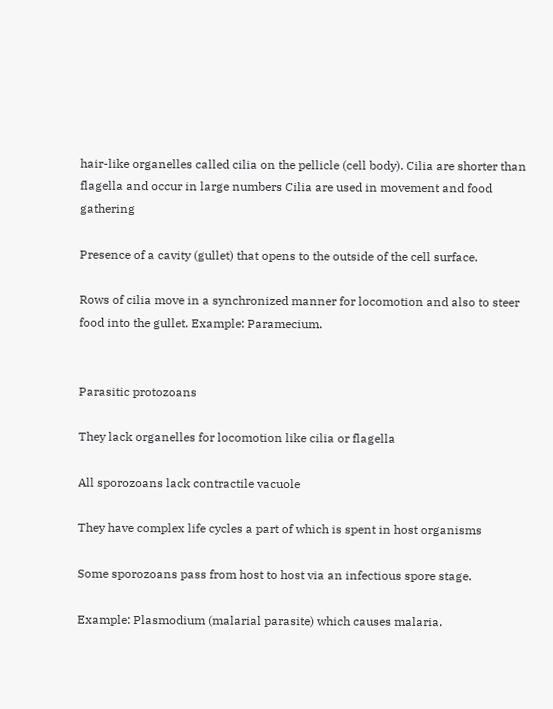hair-like organelles called cilia on the pellicle (cell body). Cilia are shorter than flagella and occur in large numbers Cilia are used in movement and food gathering

Presence of a cavity (gullet) that opens to the outside of the cell surface.

Rows of cilia move in a synchronized manner for locomotion and also to steer food into the gullet. Example: Paramecium.


Parasitic protozoans

They lack organelles for locomotion like cilia or flagella

All sporozoans lack contractile vacuole

They have complex life cycles a part of which is spent in host organisms

Some sporozoans pass from host to host via an infectious spore stage.

Example: Plasmodium (malarial parasite) which causes malaria.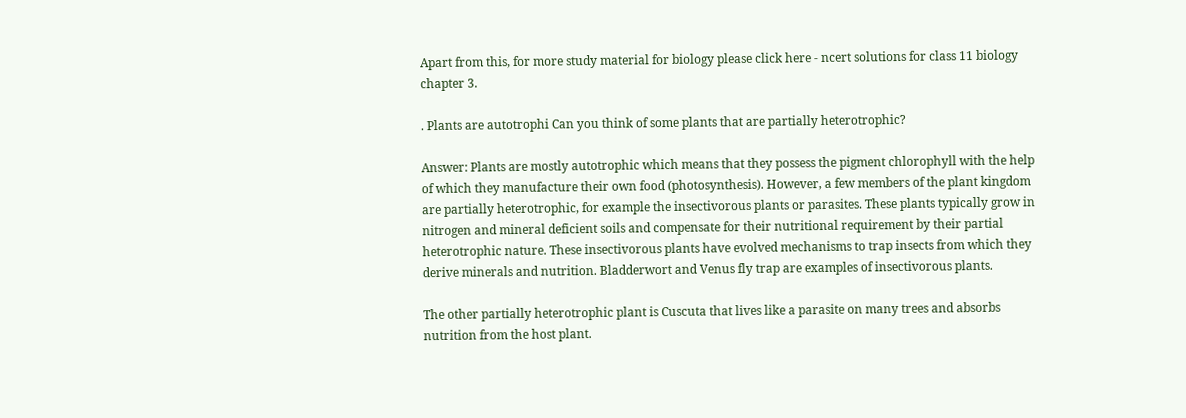Apart from this, for more study material for biology please click here - ncert solutions for class 11 biology chapter 3.

. Plants are autotrophi Can you think of some plants that are partially heterotrophic?

Answer: Plants are mostly autotrophic which means that they possess the pigment chlorophyll with the help of which they manufacture their own food (photosynthesis). However, a few members of the plant kingdom are partially heterotrophic, for example the insectivorous plants or parasites. These plants typically grow in nitrogen and mineral deficient soils and compensate for their nutritional requirement by their partial heterotrophic nature. These insectivorous plants have evolved mechanisms to trap insects from which they derive minerals and nutrition. Bladderwort and Venus fly trap are examples of insectivorous plants.

The other partially heterotrophic plant is Cuscuta that lives like a parasite on many trees and absorbs nutrition from the host plant.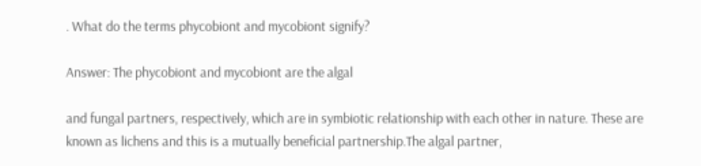. What do the terms phycobiont and mycobiont signify?

Answer: The phycobiont and mycobiont are the algal

and fungal partners, respectively, which are in symbiotic relationship with each other in nature. These are known as lichens and this is a mutually beneficial partnership.The algal partner,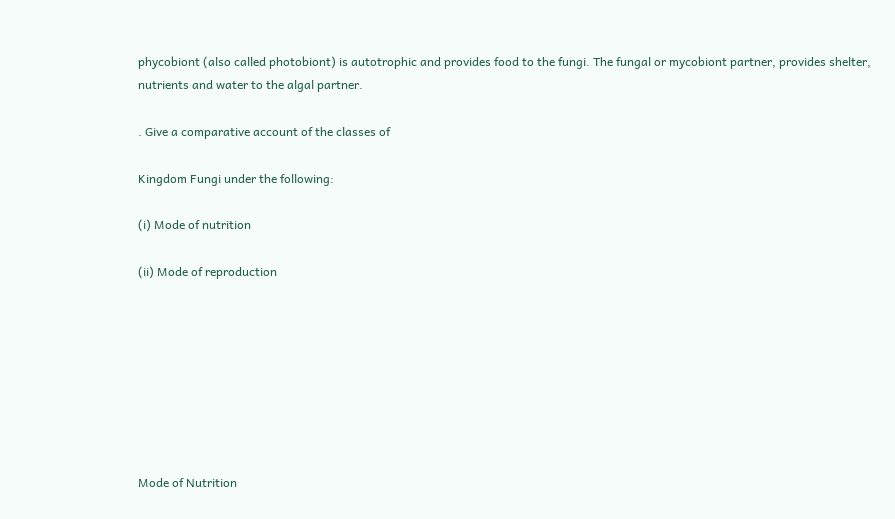phycobiont (also called photobiont) is autotrophic and provides food to the fungi. The fungal or mycobiont partner, provides shelter, nutrients and water to the algal partner.

. Give a comparative account of the classes of

Kingdom Fungi under the following:

(i) Mode of nutrition

(ii) Mode of reproduction








Mode of Nutrition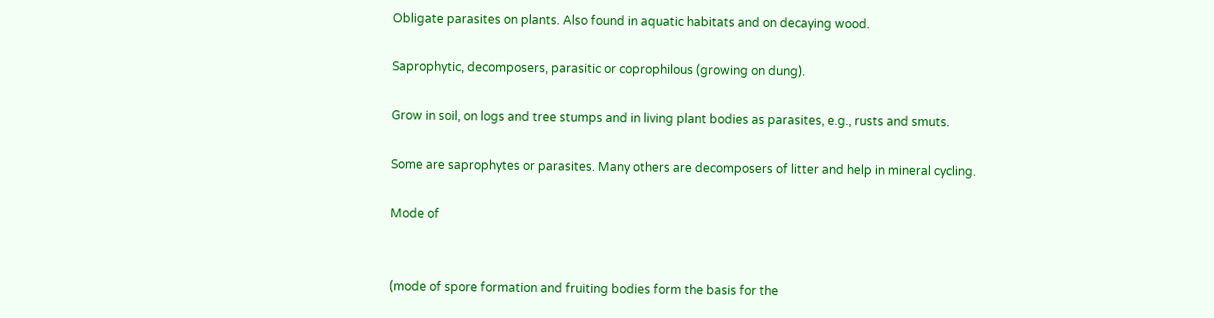Obligate parasites on plants. Also found in aquatic habitats and on decaying wood.

Saprophytic, decomposers, parasitic or coprophilous (growing on dung).

Grow in soil, on logs and tree stumps and in living plant bodies as parasites, e.g., rusts and smuts.

Some are saprophytes or parasites. Many others are decomposers of litter and help in mineral cycling.

Mode of


(mode of spore formation and fruiting bodies form the basis for the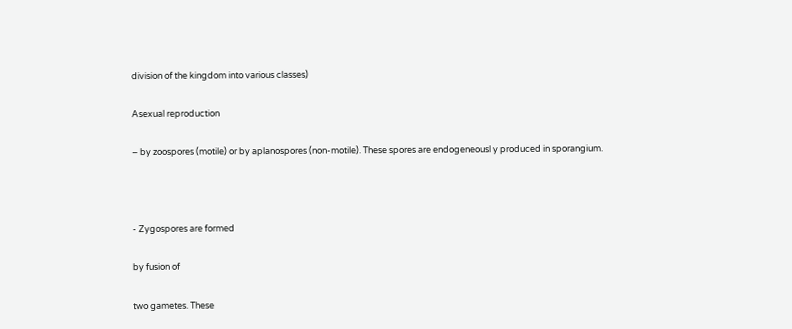division of the kingdom into various classes)

Asexual reproduction

– by zoospores (motile) or by aplanospores (non-motile). These spores are endogeneousl y produced in sporangium.



- Zygospores are formed

by fusion of

two gametes. These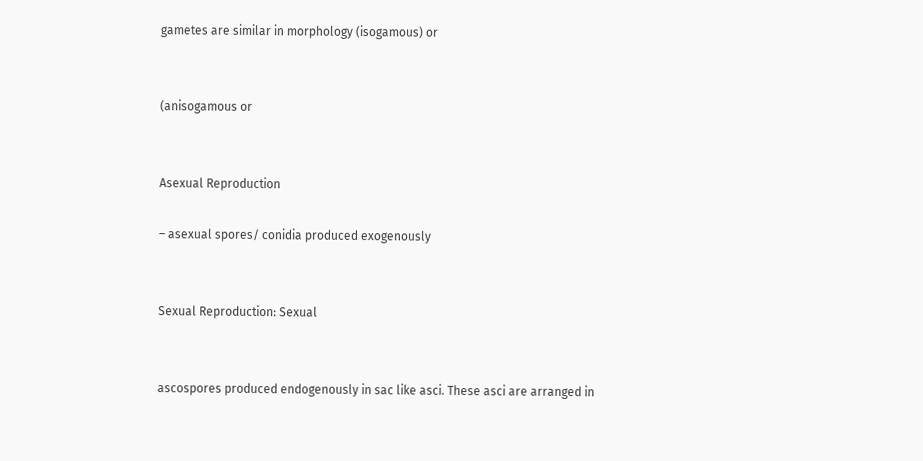gametes are similar in morphology (isogamous) or


(anisogamous or


Asexual Reproduction

– asexual spores/ conidia produced exogenously


Sexual Reproduction: Sexual


ascospores produced endogenously in sac like asci. These asci are arranged in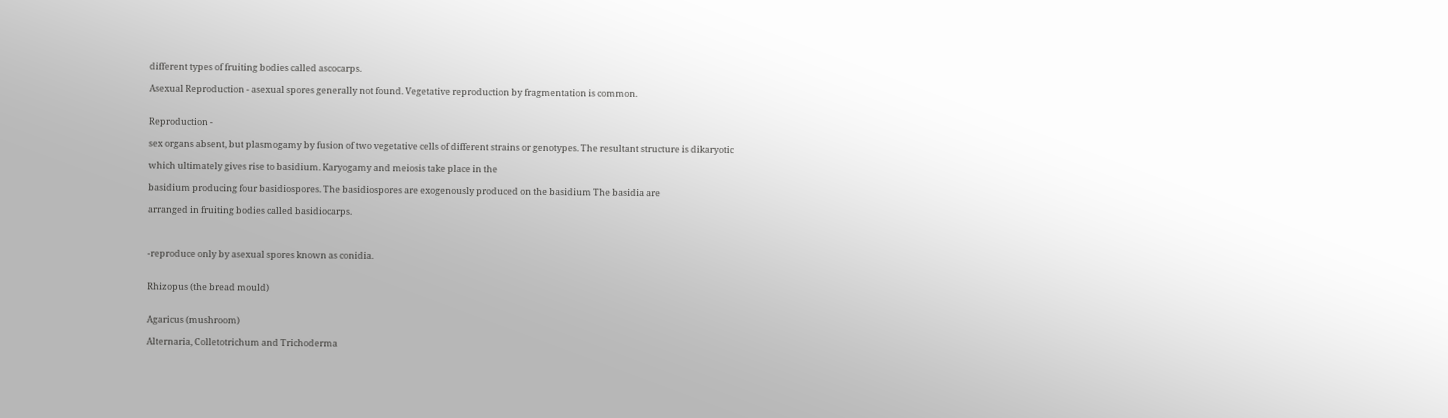different types of fruiting bodies called ascocarps.

Asexual Reproduction - asexual spores generally not found. Vegetative reproduction by fragmentation is common.


Reproduction -

sex organs absent, but plasmogamy by fusion of two vegetative cells of different strains or genotypes. The resultant structure is dikaryotic

which ultimately gives rise to basidium. Karyogamy and meiosis take place in the

basidium producing four basidiospores. The basidiospores are exogenously produced on the basidium The basidia are

arranged in fruiting bodies called basidiocarps.



-reproduce only by asexual spores known as conidia.


Rhizopus (the bread mould)


Agaricus (mushroom)

Alternaria, Colletotrichum and Trichoderma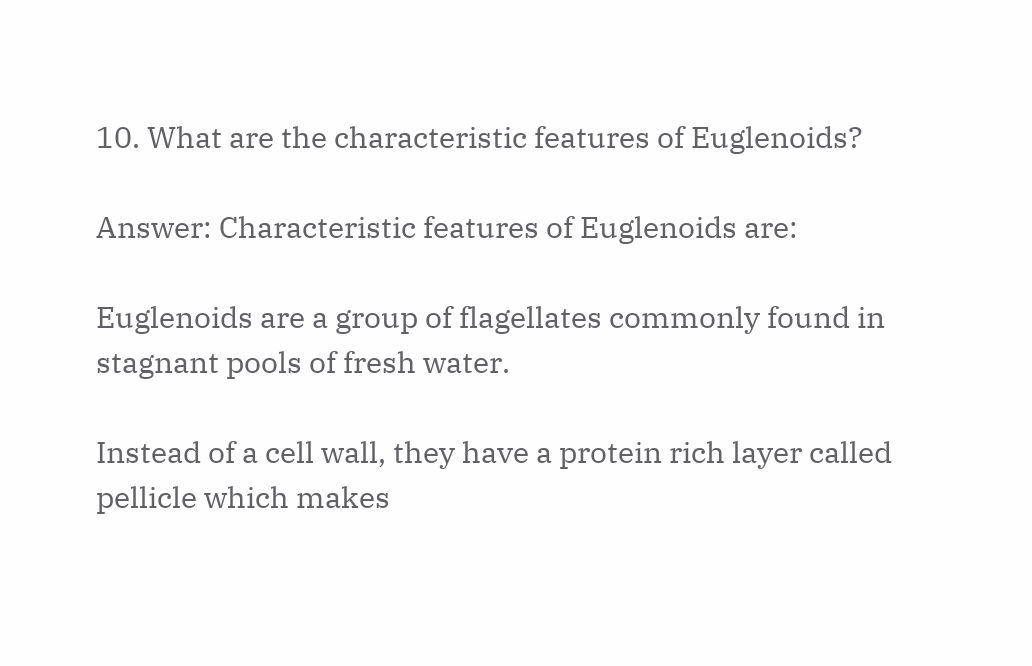10. What are the characteristic features of Euglenoids?

Answer: Characteristic features of Euglenoids are:

Euglenoids are a group of flagellates commonly found in stagnant pools of fresh water.

Instead of a cell wall, they have a protein rich layer called pellicle which makes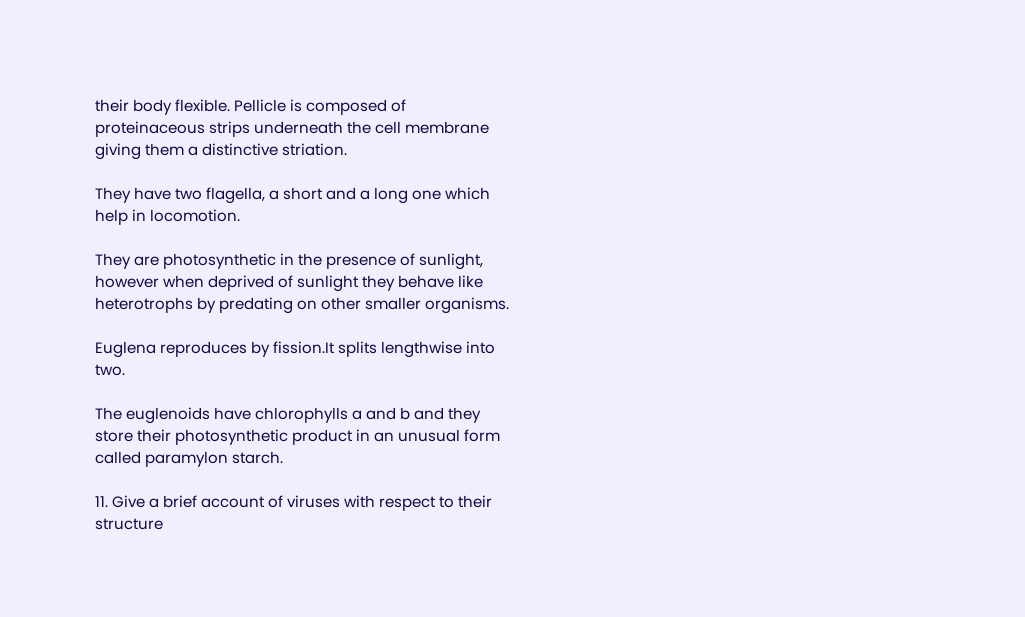their body flexible. Pellicle is composed of proteinaceous strips underneath the cell membrane giving them a distinctive striation.

They have two flagella, a short and a long one which help in locomotion.

They are photosynthetic in the presence of sunlight, however when deprived of sunlight they behave like heterotrophs by predating on other smaller organisms.

Euglena reproduces by fission.It splits lengthwise into two.

The euglenoids have chlorophylls a and b and they store their photosynthetic product in an unusual form called paramylon starch.

11. Give a brief account of viruses with respect to their structure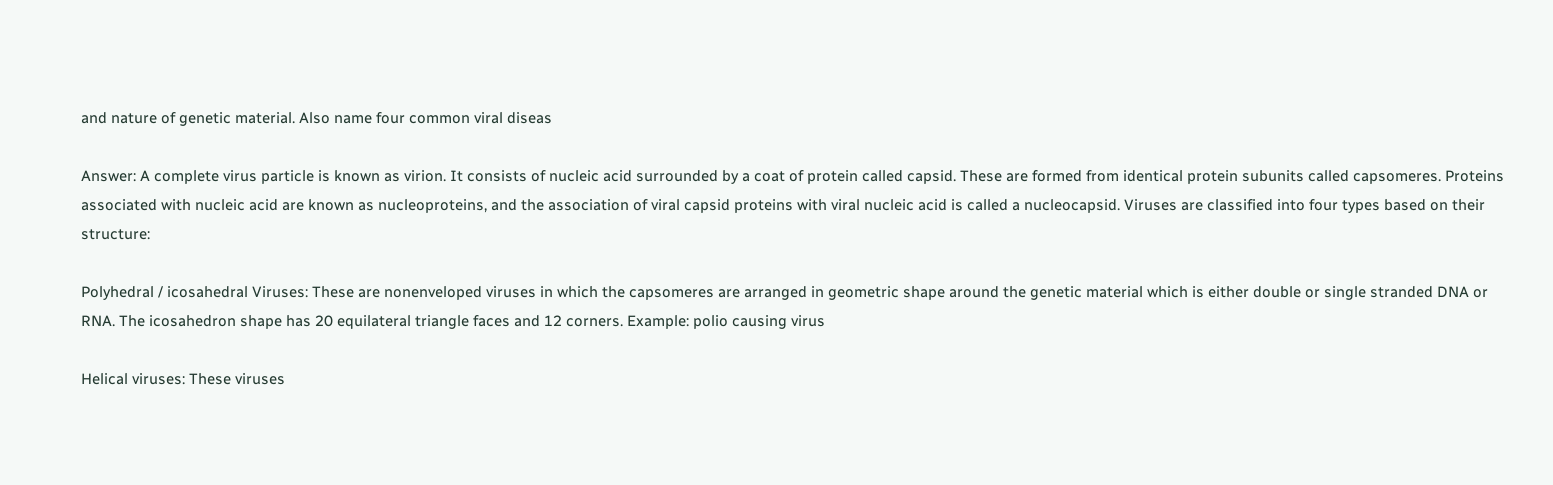and nature of genetic material. Also name four common viral diseas

Answer: A complete virus particle is known as virion. It consists of nucleic acid surrounded by a coat of protein called capsid. These are formed from identical protein subunits called capsomeres. Proteins associated with nucleic acid are known as nucleoproteins, and the association of viral capsid proteins with viral nucleic acid is called a nucleocapsid. Viruses are classified into four types based on their structure:

Polyhedral / icosahedral Viruses: These are nonenveloped viruses in which the capsomeres are arranged in geometric shape around the genetic material which is either double or single stranded DNA or RNA. The icosahedron shape has 20 equilateral triangle faces and 12 corners. Example: polio causing virus

Helical viruses: These viruses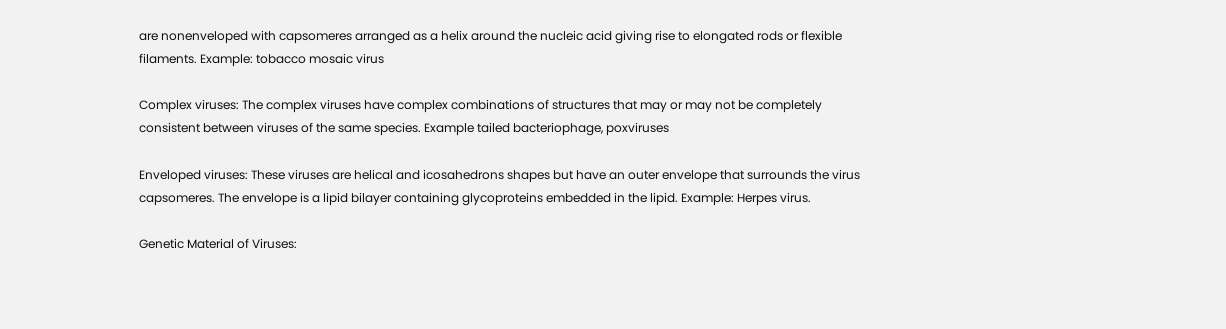are nonenveloped with capsomeres arranged as a helix around the nucleic acid giving rise to elongated rods or flexible filaments. Example: tobacco mosaic virus

Complex viruses: The complex viruses have complex combinations of structures that may or may not be completely consistent between viruses of the same species. Example tailed bacteriophage, poxviruses

Enveloped viruses: These viruses are helical and icosahedrons shapes but have an outer envelope that surrounds the virus capsomeres. The envelope is a lipid bilayer containing glycoproteins embedded in the lipid. Example: Herpes virus.

Genetic Material of Viruses: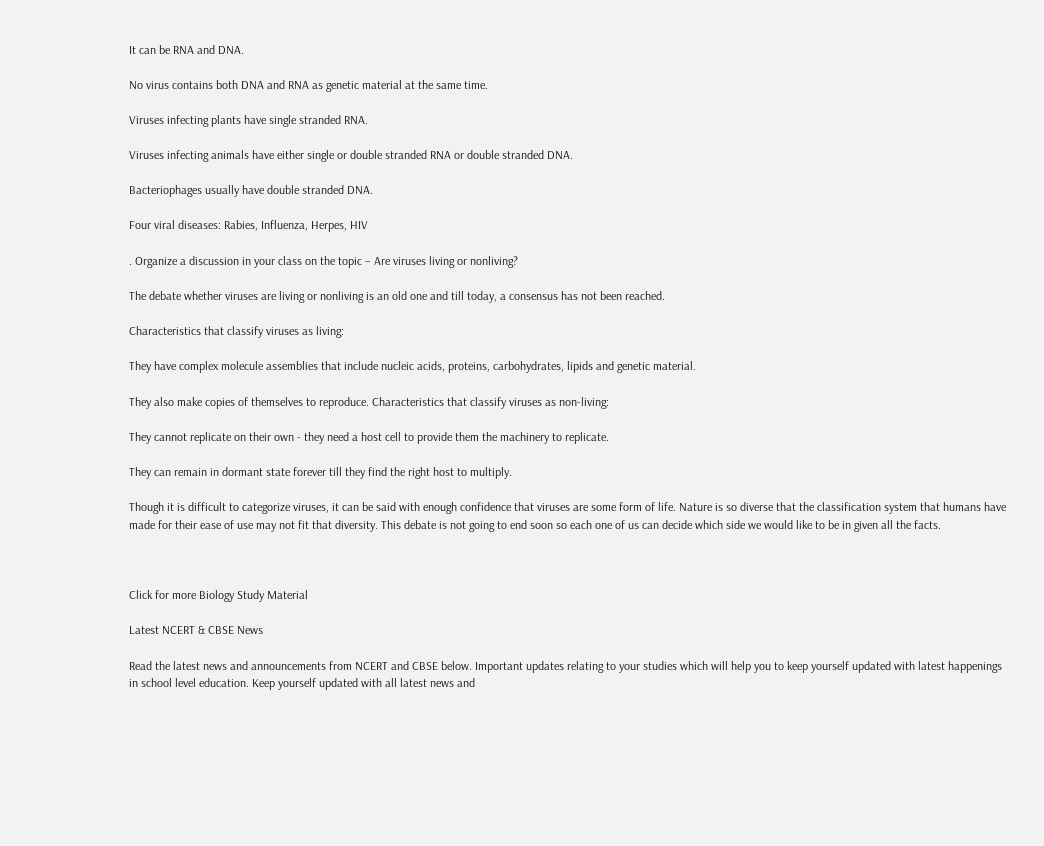It can be RNA and DNA.

No virus contains both DNA and RNA as genetic material at the same time.

Viruses infecting plants have single stranded RNA.

Viruses infecting animals have either single or double stranded RNA or double stranded DNA.

Bacteriophages usually have double stranded DNA.

Four viral diseases: Rabies, Influenza, Herpes, HIV

. Organize a discussion in your class on the topic – Are viruses living or nonliving?

The debate whether viruses are living or nonliving is an old one and till today, a consensus has not been reached.

Characteristics that classify viruses as living:

They have complex molecule assemblies that include nucleic acids, proteins, carbohydrates, lipids and genetic material.

They also make copies of themselves to reproduce. Characteristics that classify viruses as non-living:

They cannot replicate on their own - they need a host cell to provide them the machinery to replicate.

They can remain in dormant state forever till they find the right host to multiply.

Though it is difficult to categorize viruses, it can be said with enough confidence that viruses are some form of life. Nature is so diverse that the classification system that humans have made for their ease of use may not fit that diversity. This debate is not going to end soon so each one of us can decide which side we would like to be in given all the facts.



Click for more Biology Study Material

Latest NCERT & CBSE News

Read the latest news and announcements from NCERT and CBSE below. Important updates relating to your studies which will help you to keep yourself updated with latest happenings in school level education. Keep yourself updated with all latest news and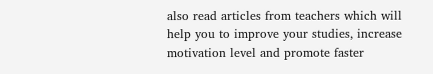also read articles from teachers which will help you to improve your studies, increase motivation level and promote faster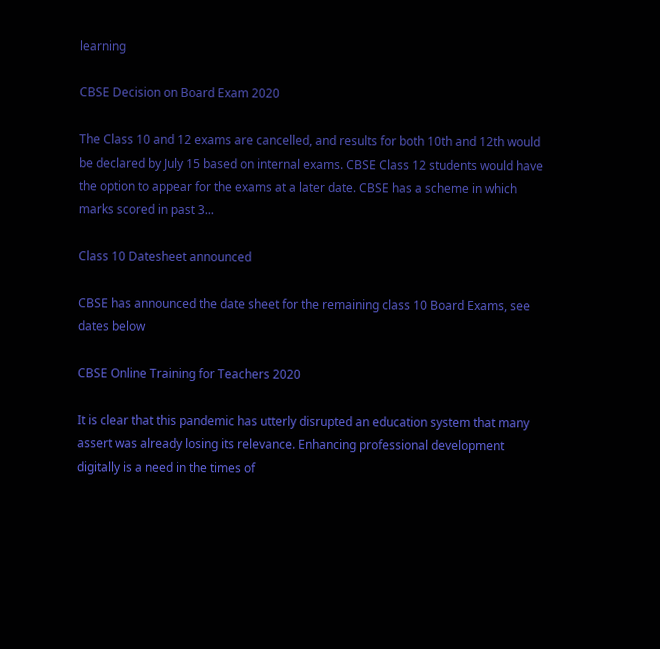learning

CBSE Decision on Board Exam 2020

The Class 10 and 12 exams are cancelled, and results for both 10th and 12th would be declared by July 15 based on internal exams. CBSE Class 12 students would have the option to appear for the exams at a later date. CBSE has a scheme in which marks scored in past 3...

Class 10 Datesheet announced

CBSE has announced the date sheet for the remaining class 10 Board Exams, see dates below

CBSE Online Training for Teachers 2020

It is clear that this pandemic has utterly disrupted an education system that many assert was already losing its relevance. Enhancing professional development digitally is a need in the times of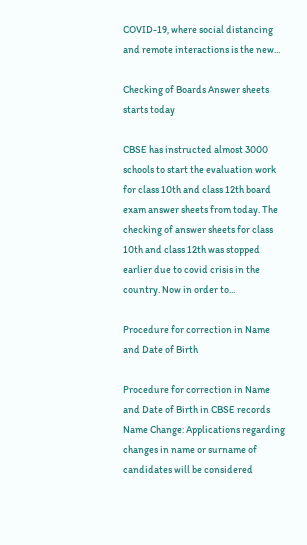COVID-19, where social distancing and remote interactions is the new...

Checking of Boards Answer sheets starts today

CBSE has instructed almost 3000 schools to start the evaluation work for class 10th and class 12th board exam answer sheets from today. The checking of answer sheets for class 10th and class 12th was stopped earlier due to covid crisis in the country. Now in order to...

Procedure for correction in Name and Date of Birth

Procedure for correction in Name and Date of Birth in CBSE records Name Change: Applications regarding changes in name or surname of candidates will be considered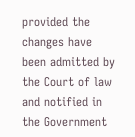provided the changes have been admitted by the Court of law and notified in the Government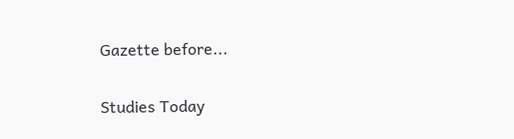Gazette before...

Studies Today